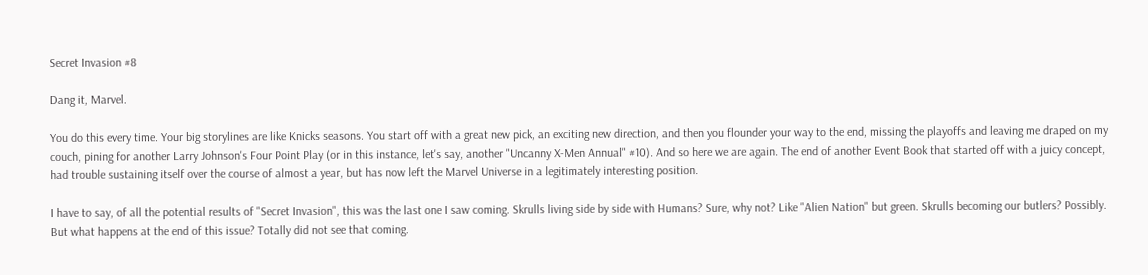Secret Invasion #8

Dang it, Marvel.

You do this every time. Your big storylines are like Knicks seasons. You start off with a great new pick, an exciting new direction, and then you flounder your way to the end, missing the playoffs and leaving me draped on my couch, pining for another Larry Johnson's Four Point Play (or in this instance, let's say, another "Uncanny X-Men Annual" #10). And so here we are again. The end of another Event Book that started off with a juicy concept, had trouble sustaining itself over the course of almost a year, but has now left the Marvel Universe in a legitimately interesting position.

I have to say, of all the potential results of "Secret Invasion", this was the last one I saw coming. Skrulls living side by side with Humans? Sure, why not? Like "Alien Nation" but green. Skrulls becoming our butlers? Possibly. But what happens at the end of this issue? Totally did not see that coming.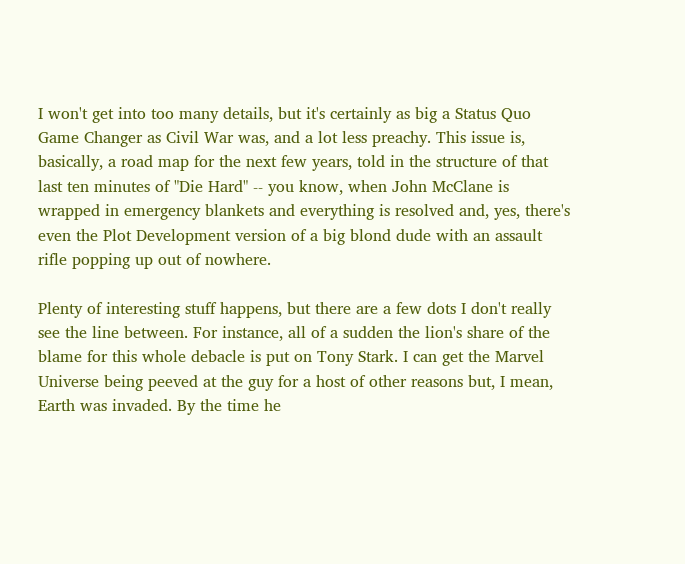I won't get into too many details, but it's certainly as big a Status Quo Game Changer as Civil War was, and a lot less preachy. This issue is, basically, a road map for the next few years, told in the structure of that last ten minutes of "Die Hard" -- you know, when John McClane is wrapped in emergency blankets and everything is resolved and, yes, there's even the Plot Development version of a big blond dude with an assault rifle popping up out of nowhere.

Plenty of interesting stuff happens, but there are a few dots I don't really see the line between. For instance, all of a sudden the lion's share of the blame for this whole debacle is put on Tony Stark. I can get the Marvel Universe being peeved at the guy for a host of other reasons but, I mean, Earth was invaded. By the time he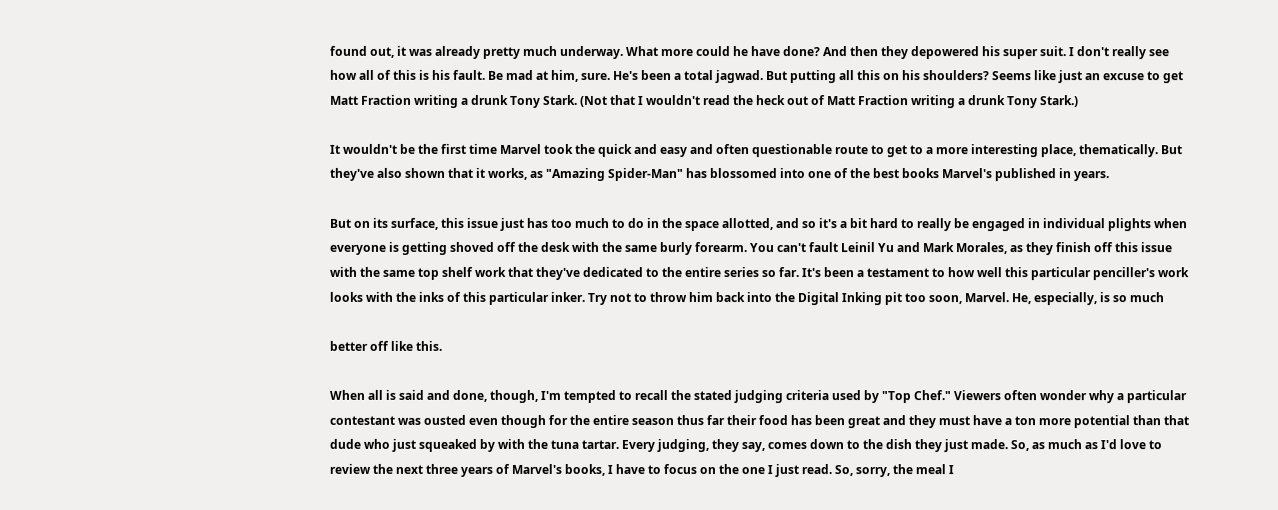found out, it was already pretty much underway. What more could he have done? And then they depowered his super suit. I don't really see how all of this is his fault. Be mad at him, sure. He's been a total jagwad. But putting all this on his shoulders? Seems like just an excuse to get Matt Fraction writing a drunk Tony Stark. (Not that I wouldn't read the heck out of Matt Fraction writing a drunk Tony Stark.)

It wouldn't be the first time Marvel took the quick and easy and often questionable route to get to a more interesting place, thematically. But they've also shown that it works, as "Amazing Spider-Man" has blossomed into one of the best books Marvel's published in years.

But on its surface, this issue just has too much to do in the space allotted, and so it's a bit hard to really be engaged in individual plights when everyone is getting shoved off the desk with the same burly forearm. You can't fault Leinil Yu and Mark Morales, as they finish off this issue with the same top shelf work that they've dedicated to the entire series so far. It's been a testament to how well this particular penciller's work looks with the inks of this particular inker. Try not to throw him back into the Digital Inking pit too soon, Marvel. He, especially, is so much

better off like this.

When all is said and done, though, I'm tempted to recall the stated judging criteria used by "Top Chef." Viewers often wonder why a particular contestant was ousted even though for the entire season thus far their food has been great and they must have a ton more potential than that dude who just squeaked by with the tuna tartar. Every judging, they say, comes down to the dish they just made. So, as much as I'd love to review the next three years of Marvel's books, I have to focus on the one I just read. So, sorry, the meal I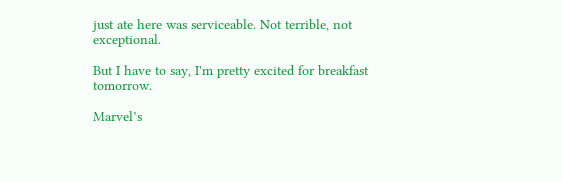just ate here was serviceable. Not terrible, not exceptional.

But I have to say, I'm pretty excited for breakfast tomorrow.

Marvel’s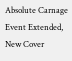Absolute Carnage Event Extended, New Cover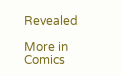Revealed

More in Comics